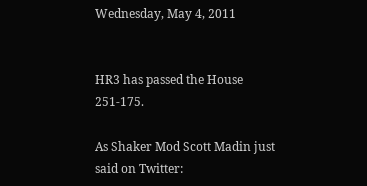Wednesday, May 4, 2011


HR3 has passed the House 251-175.

As Shaker Mod Scott Madin just said on Twitter: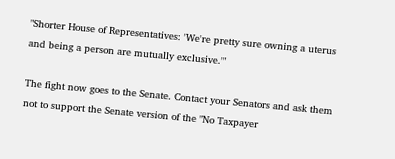"Shorter House of Representatives: 'We're pretty sure owning a uterus and being a person are mutually exclusive.'"

The fight now goes to the Senate. Contact your Senators and ask them not to support the Senate version of the "No Taxpayer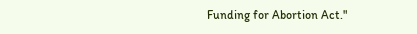Funding for Abortion Act."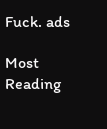Fuck. ads

Most Reading